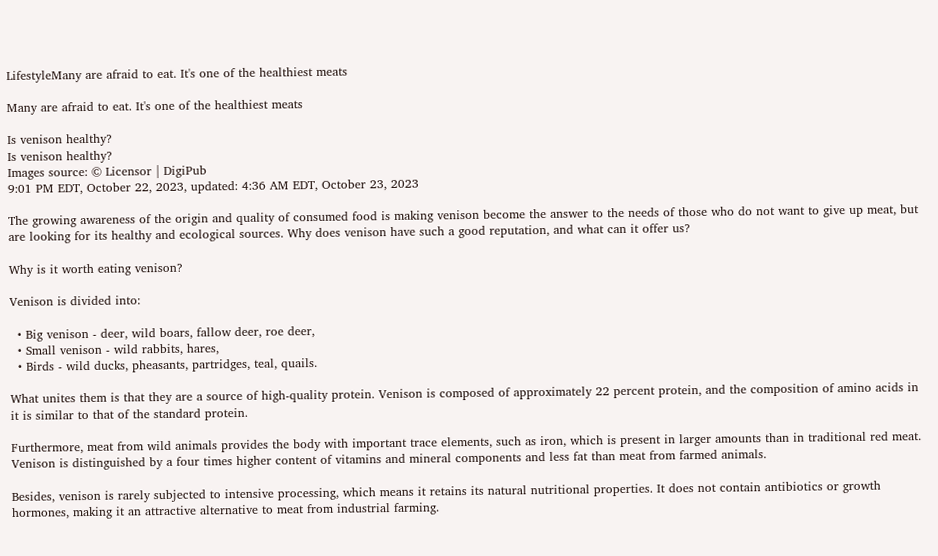LifestyleMany are afraid to eat. It's one of the healthiest meats

Many are afraid to eat. It's one of the healthiest meats

Is venison healthy?
Is venison healthy?
Images source: © Licensor | DigiPub
9:01 PM EDT, October 22, 2023, updated: 4:36 AM EDT, October 23, 2023

The growing awareness of the origin and quality of consumed food is making venison become the answer to the needs of those who do not want to give up meat, but are looking for its healthy and ecological sources. Why does venison have such a good reputation, and what can it offer us?

Why is it worth eating venison?

Venison is divided into:

  • Big venison - deer, wild boars, fallow deer, roe deer,
  • Small venison - wild rabbits, hares,
  • Birds - wild ducks, pheasants, partridges, teal, quails.

What unites them is that they are a source of high-quality protein. Venison is composed of approximately 22 percent protein, and the composition of amino acids in it is similar to that of the standard protein.

Furthermore, meat from wild animals provides the body with important trace elements, such as iron, which is present in larger amounts than in traditional red meat. Venison is distinguished by a four times higher content of vitamins and mineral components and less fat than meat from farmed animals.

Besides, venison is rarely subjected to intensive processing, which means it retains its natural nutritional properties. It does not contain antibiotics or growth hormones, making it an attractive alternative to meat from industrial farming.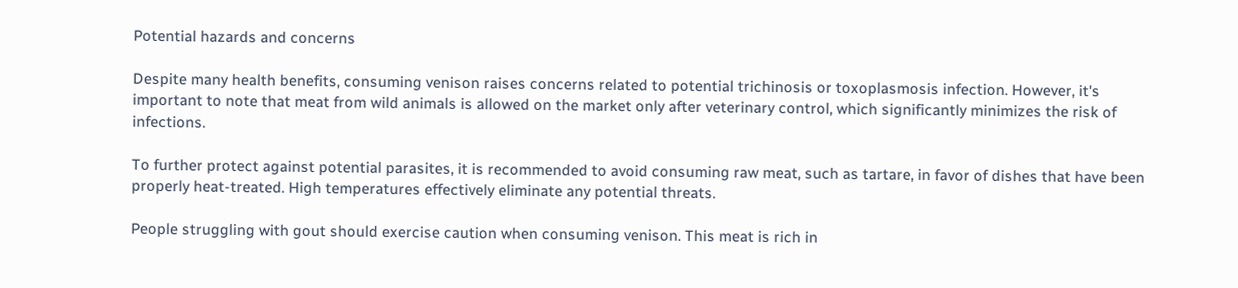Potential hazards and concerns

Despite many health benefits, consuming venison raises concerns related to potential trichinosis or toxoplasmosis infection. However, it's important to note that meat from wild animals is allowed on the market only after veterinary control, which significantly minimizes the risk of infections.

To further protect against potential parasites, it is recommended to avoid consuming raw meat, such as tartare, in favor of dishes that have been properly heat-treated. High temperatures effectively eliminate any potential threats.

People struggling with gout should exercise caution when consuming venison. This meat is rich in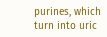purines, which turn into uric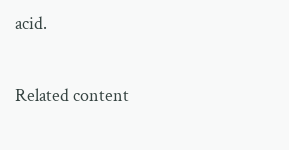acid.

Related content